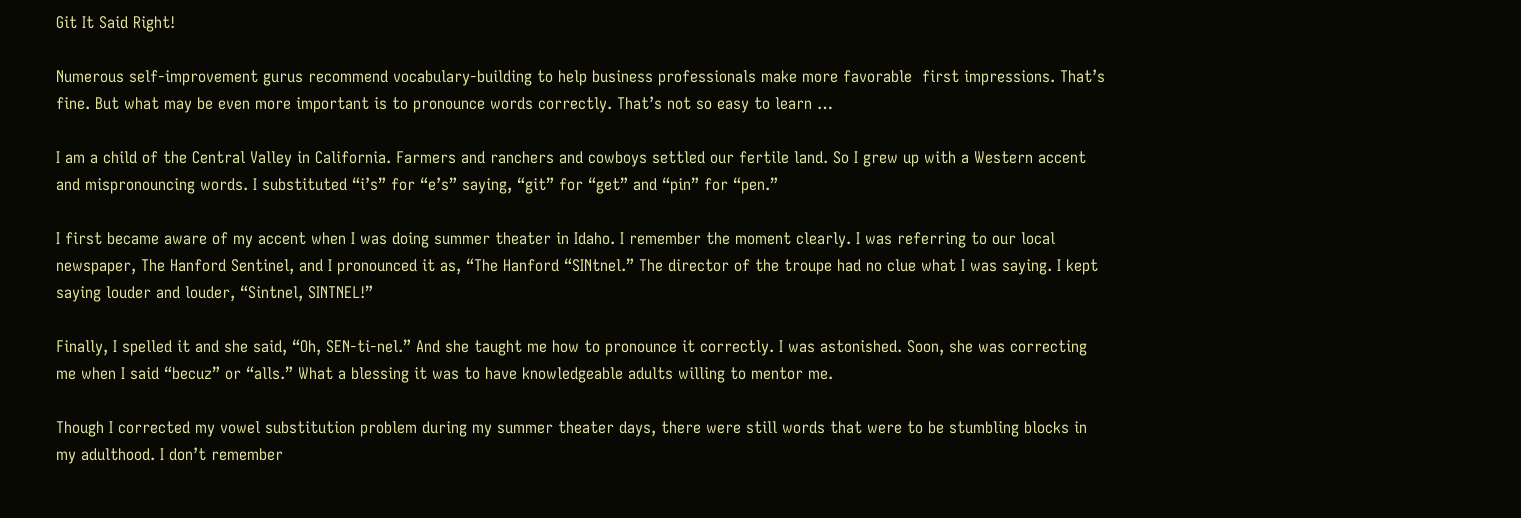Git It Said Right!

Numerous self-improvement gurus recommend vocabulary-building to help business professionals make more favorable  first impressions. That’s fine. But what may be even more important is to pronounce words correctly. That’s not so easy to learn …

I am a child of the Central Valley in California. Farmers and ranchers and cowboys settled our fertile land. So I grew up with a Western accent and mispronouncing words. I substituted “i’s” for “e’s” saying, “git” for “get” and “pin” for “pen.”

I first became aware of my accent when I was doing summer theater in Idaho. I remember the moment clearly. I was referring to our local newspaper, The Hanford Sentinel, and I pronounced it as, “The Hanford “SINtnel.” The director of the troupe had no clue what I was saying. I kept saying louder and louder, “Sintnel, SINTNEL!”

Finally, I spelled it and she said, “Oh, SEN-ti-nel.” And she taught me how to pronounce it correctly. I was astonished. Soon, she was correcting me when I said “becuz” or “alls.” What a blessing it was to have knowledgeable adults willing to mentor me.

Though I corrected my vowel substitution problem during my summer theater days, there were still words that were to be stumbling blocks in my adulthood. I don’t remember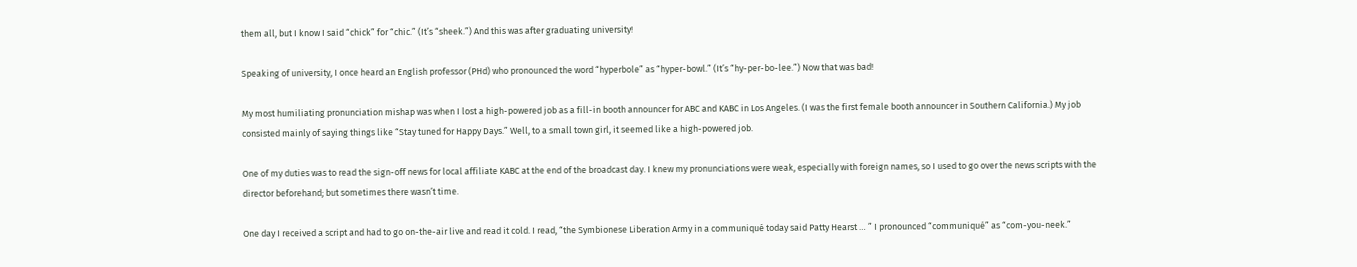them all, but I know I said “chick” for “chic.” (It’s “sheek.”) And this was after graduating university!

Speaking of university, I once heard an English professor (PHd) who pronounced the word “hyperbole” as “hyper-bowl.” (It’s “hy-per-bo-lee.”) Now that was bad!

My most humiliating pronunciation mishap was when I lost a high-powered job as a fill-in booth announcer for ABC and KABC in Los Angeles. (I was the first female booth announcer in Southern California.) My job consisted mainly of saying things like “Stay tuned for Happy Days.” Well, to a small town girl, it seemed like a high-powered job.

One of my duties was to read the sign-off news for local affiliate KABC at the end of the broadcast day. I knew my pronunciations were weak, especially with foreign names, so I used to go over the news scripts with the director beforehand; but sometimes there wasn’t time.

One day I received a script and had to go on-the-air live and read it cold. I read, “the Symbionese Liberation Army in a communiqué today said Patty Hearst … ” I pronounced “communiqué” as “com-you-neek.”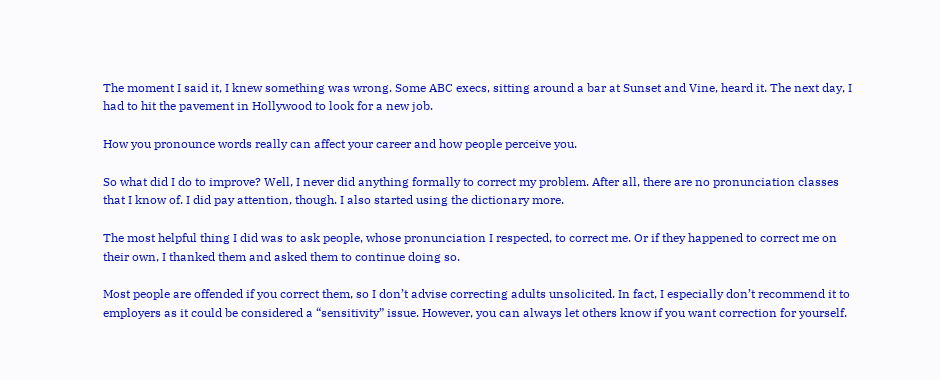The moment I said it, I knew something was wrong. Some ABC execs, sitting around a bar at Sunset and Vine, heard it. The next day, I had to hit the pavement in Hollywood to look for a new job.

How you pronounce words really can affect your career and how people perceive you.

So what did I do to improve? Well, I never did anything formally to correct my problem. After all, there are no pronunciation classes that I know of. I did pay attention, though. I also started using the dictionary more.

The most helpful thing I did was to ask people, whose pronunciation I respected, to correct me. Or if they happened to correct me on their own, I thanked them and asked them to continue doing so.

Most people are offended if you correct them, so I don’t advise correcting adults unsolicited. In fact, I especially don’t recommend it to employers as it could be considered a “sensitivity” issue. However, you can always let others know if you want correction for yourself.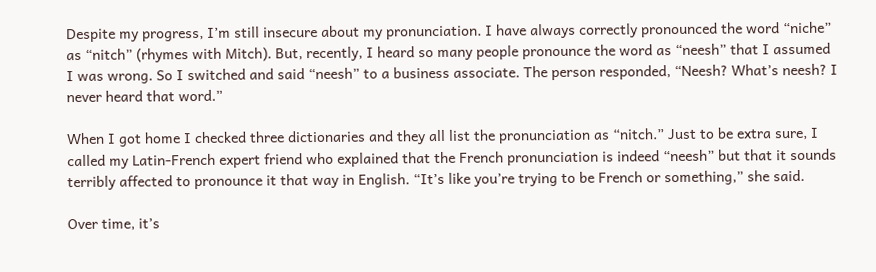Despite my progress, I’m still insecure about my pronunciation. I have always correctly pronounced the word “niche” as “nitch” (rhymes with Mitch). But, recently, I heard so many people pronounce the word as “neesh” that I assumed I was wrong. So I switched and said “neesh” to a business associate. The person responded, “Neesh? What’s neesh? I never heard that word.”

When I got home I checked three dictionaries and they all list the pronunciation as “nitch.” Just to be extra sure, I called my Latin-French expert friend who explained that the French pronunciation is indeed “neesh” but that it sounds terribly affected to pronounce it that way in English. “It’s like you’re trying to be French or something,” she said.

Over time, it’s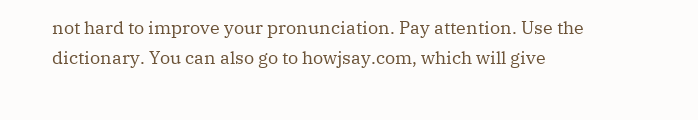not hard to improve your pronunciation. Pay attention. Use the dictionary. You can also go to howjsay.com, which will give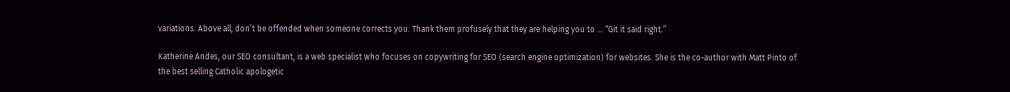variations. Above all, don’t be offended when someone corrects you. Thank them profusely that they are helping you to … “Git it said right.”

Katherine Andes, our SEO consultant, is a web specialist who focuses on copywriting for SEO (search engine optimization) for websites. She is the co-author with Matt Pinto of the best selling Catholic apologetic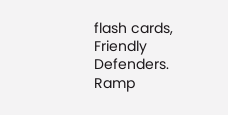flash cards, Friendly Defenders. Ramp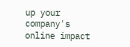up your company's online impact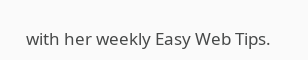with her weekly Easy Web Tips.